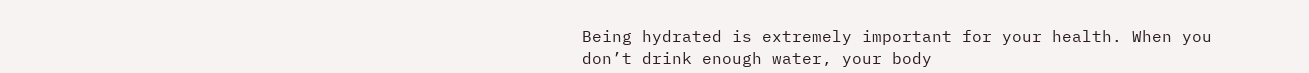Being hydrated is extremely important for your health. When you don’t drink enough water, your body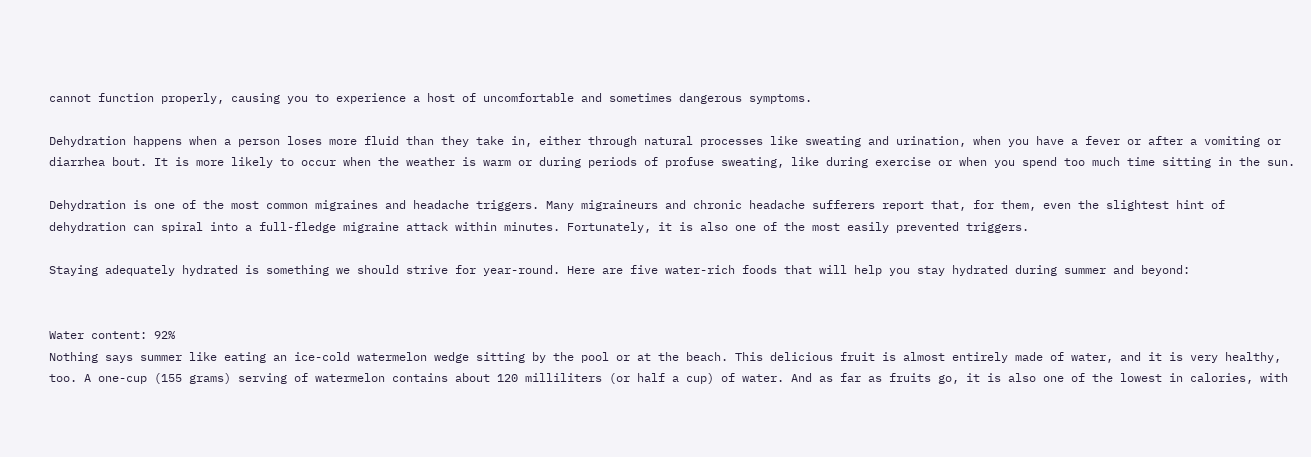cannot function properly, causing you to experience a host of uncomfortable and sometimes dangerous symptoms.

Dehydration happens when a person loses more fluid than they take in, either through natural processes like sweating and urination, when you have a fever or after a vomiting or diarrhea bout. It is more likely to occur when the weather is warm or during periods of profuse sweating, like during exercise or when you spend too much time sitting in the sun.

Dehydration is one of the most common migraines and headache triggers. Many migraineurs and chronic headache sufferers report that, for them, even the slightest hint of dehydration can spiral into a full-fledge migraine attack within minutes. Fortunately, it is also one of the most easily prevented triggers.

Staying adequately hydrated is something we should strive for year-round. Here are five water-rich foods that will help you stay hydrated during summer and beyond:


Water content: 92%
Nothing says summer like eating an ice-cold watermelon wedge sitting by the pool or at the beach. This delicious fruit is almost entirely made of water, and it is very healthy, too. A one-cup (155 grams) serving of watermelon contains about 120 milliliters (or half a cup) of water. And as far as fruits go, it is also one of the lowest in calories, with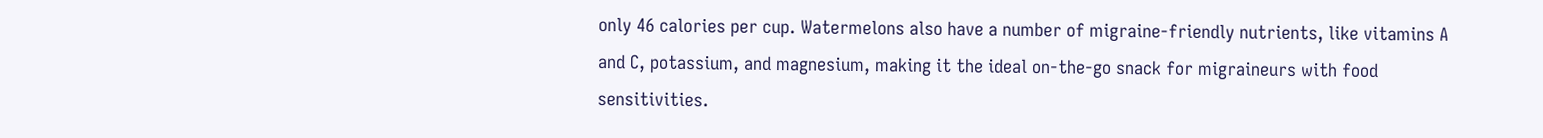only 46 calories per cup. Watermelons also have a number of migraine-friendly nutrients, like vitamins A and C, potassium, and magnesium, making it the ideal on-the-go snack for migraineurs with food sensitivities.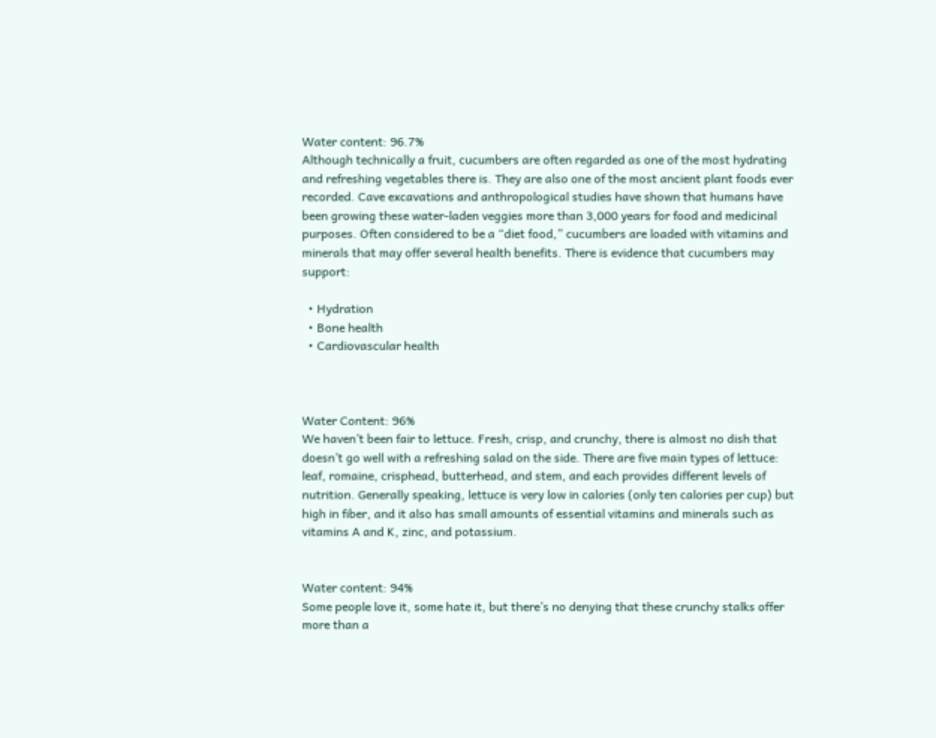Water content: 96.7%
Although technically a fruit, cucumbers are often regarded as one of the most hydrating and refreshing vegetables there is. They are also one of the most ancient plant foods ever recorded. Cave excavations and anthropological studies have shown that humans have been growing these water-laden veggies more than 3,000 years for food and medicinal purposes. Often considered to be a “diet food,” cucumbers are loaded with vitamins and minerals that may offer several health benefits. There is evidence that cucumbers may support:

  • Hydration
  • Bone health
  • Cardiovascular health



Water Content: 96%
We haven’t been fair to lettuce. Fresh, crisp, and crunchy, there is almost no dish that doesn’t go well with a refreshing salad on the side. There are five main types of lettuce: leaf, romaine, crisphead, butterhead, and stem, and each provides different levels of nutrition. Generally speaking, lettuce is very low in calories (only ten calories per cup) but high in fiber, and it also has small amounts of essential vitamins and minerals such as vitamins A and K, zinc, and potassium.


Water content: 94%
Some people love it, some hate it, but there’s no denying that these crunchy stalks offer more than a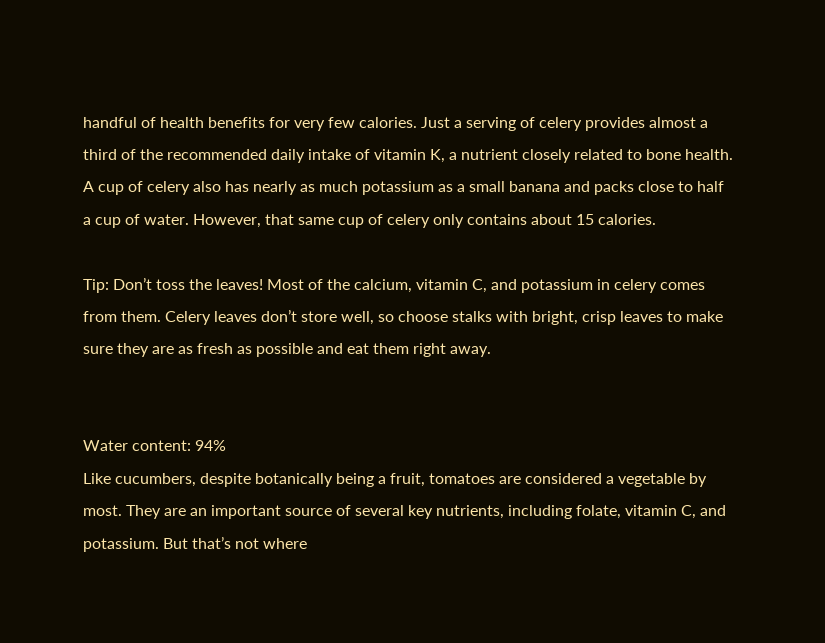handful of health benefits for very few calories. Just a serving of celery provides almost a third of the recommended daily intake of vitamin K, a nutrient closely related to bone health. A cup of celery also has nearly as much potassium as a small banana and packs close to half a cup of water. However, that same cup of celery only contains about 15 calories.

Tip: Don’t toss the leaves! Most of the calcium, vitamin C, and potassium in celery comes from them. Celery leaves don’t store well, so choose stalks with bright, crisp leaves to make sure they are as fresh as possible and eat them right away.


Water content: 94%
Like cucumbers, despite botanically being a fruit, tomatoes are considered a vegetable by most. They are an important source of several key nutrients, including folate, vitamin C, and potassium. But that’s not where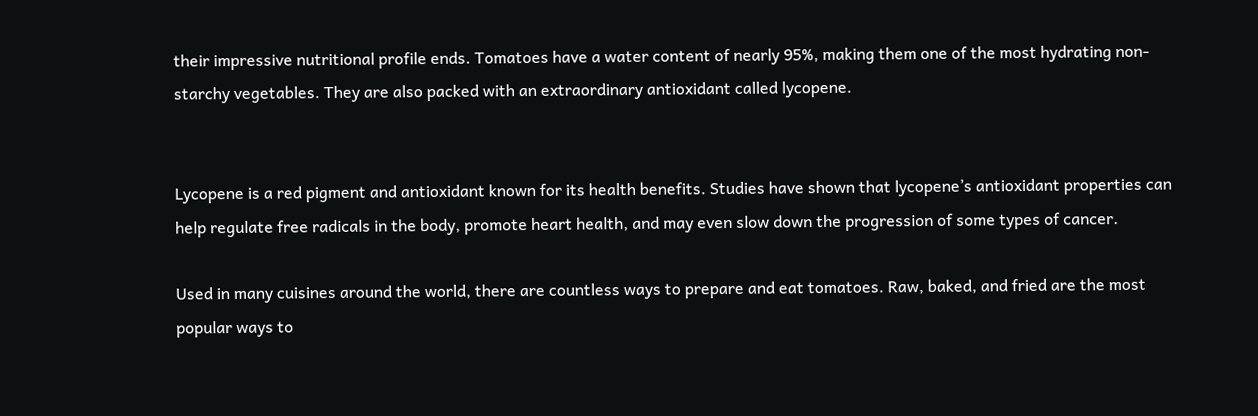their impressive nutritional profile ends. Tomatoes have a water content of nearly 95%, making them one of the most hydrating non-starchy vegetables. They are also packed with an extraordinary antioxidant called lycopene.


Lycopene is a red pigment and antioxidant known for its health benefits. Studies have shown that lycopene’s antioxidant properties can help regulate free radicals in the body, promote heart health, and may even slow down the progression of some types of cancer.

Used in many cuisines around the world, there are countless ways to prepare and eat tomatoes. Raw, baked, and fried are the most popular ways to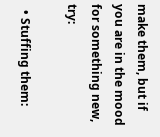make them, but if you are in the mood for something new, try:

  • Stuffing them: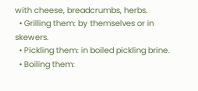with cheese, breadcrumbs, herbs.
  • Grilling them: by themselves or in skewers.
  • Pickling them: in boiled pickling brine.
  • Boiling them: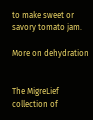to make sweet or savory tomato jam.

More on dehydration


The MigreLief collection of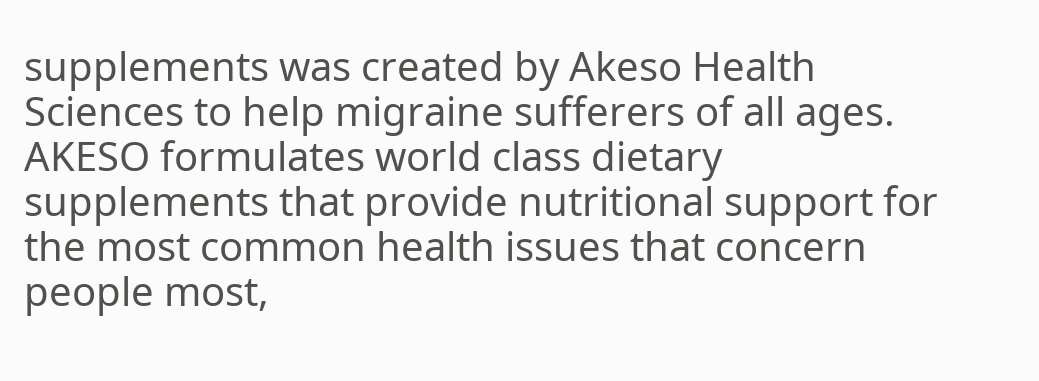supplements was created by Akeso Health Sciences to help migraine sufferers of all ages. AKESO formulates world class dietary supplements that provide nutritional support for the most common health issues that concern people most,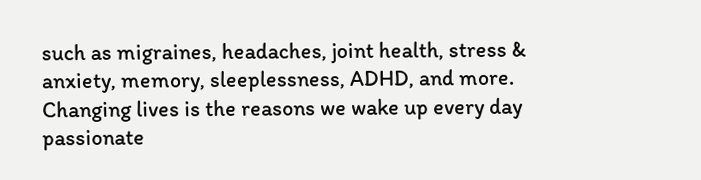such as migraines, headaches, joint health, stress & anxiety, memory, sleeplessness, ADHD, and more. Changing lives is the reasons we wake up every day passionate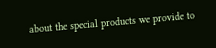about the special products we provide to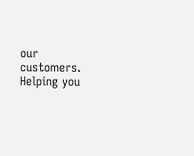our customers. Helping you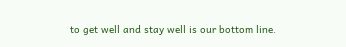to get well and stay well is our bottom line.